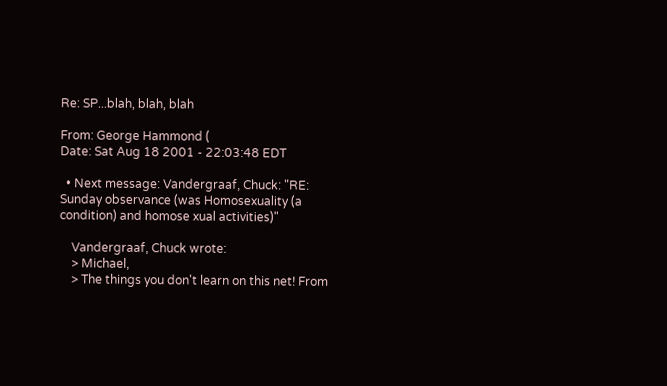Re: SP...blah, blah, blah

From: George Hammond (
Date: Sat Aug 18 2001 - 22:03:48 EDT

  • Next message: Vandergraaf, Chuck: "RE: Sunday observance (was Homosexuality (a condition) and homose xual activities)"

    Vandergraaf, Chuck wrote:
    > Michael,
    > The things you don't learn on this net! From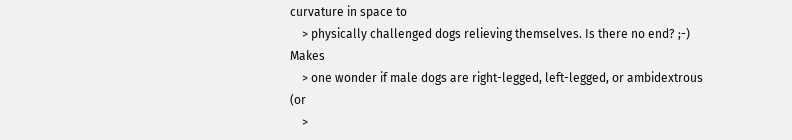curvature in space to
    > physically challenged dogs relieving themselves. Is there no end? ;-) Makes
    > one wonder if male dogs are right-legged, left-legged, or ambidextrous (or
    >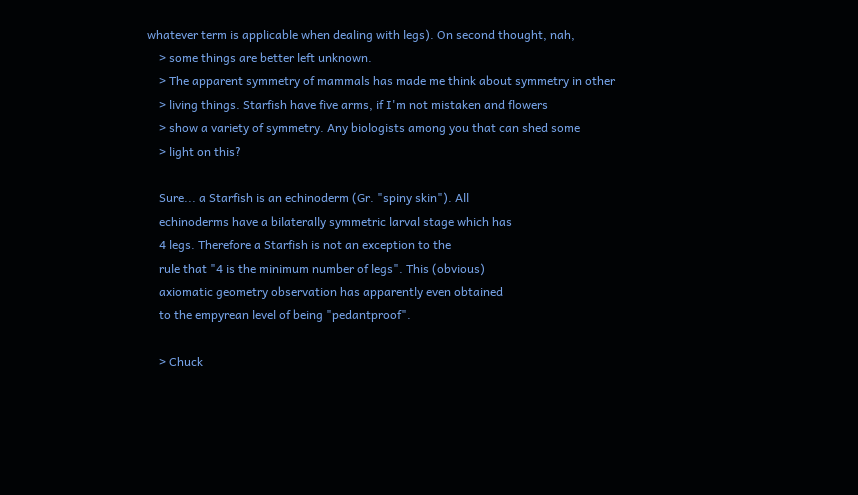whatever term is applicable when dealing with legs). On second thought, nah,
    > some things are better left unknown.
    > The apparent symmetry of mammals has made me think about symmetry in other
    > living things. Starfish have five arms, if I'm not mistaken and flowers
    > show a variety of symmetry. Any biologists among you that can shed some
    > light on this?

    Sure... a Starfish is an echinoderm (Gr. "spiny skin"). All
    echinoderms have a bilaterally symmetric larval stage which has
    4 legs. Therefore a Starfish is not an exception to the
    rule that "4 is the minimum number of legs". This (obvious)
    axiomatic geometry observation has apparently even obtained
    to the empyrean level of being "pedantproof".

    > Chuck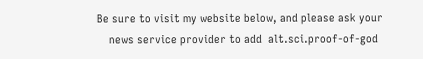Be sure to visit my website below, and please ask your
    news service provider to add  alt.sci.proof-of-god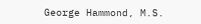George Hammond, M.S.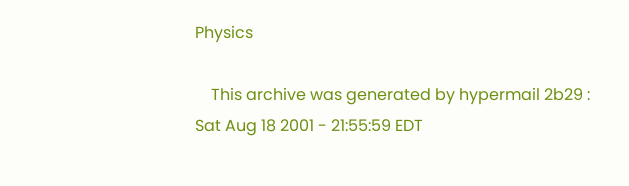Physics

    This archive was generated by hypermail 2b29 : Sat Aug 18 2001 - 21:55:59 EDT